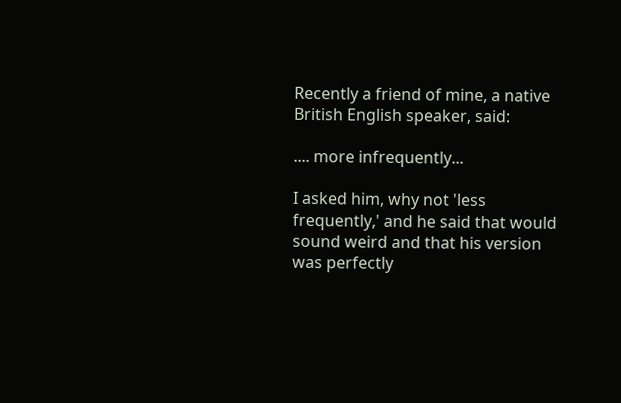Recently a friend of mine, a native British English speaker, said:

.... more infrequently...

I asked him, why not 'less frequently,' and he said that would sound weird and that his version was perfectly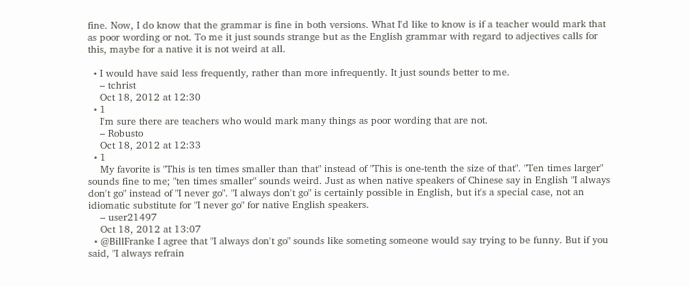fine. Now, I do know that the grammar is fine in both versions. What I'd like to know is if a teacher would mark that as poor wording or not. To me it just sounds strange but as the English grammar with regard to adjectives calls for this, maybe for a native it is not weird at all.

  • I would have said less frequently, rather than more infrequently. It just sounds better to me.
    – tchrist
    Oct 18, 2012 at 12:30
  • 1
    I'm sure there are teachers who would mark many things as poor wording that are not.
    – Robusto
    Oct 18, 2012 at 12:33
  • 1
    My favorite is "This is ten times smaller than that" instead of "This is one-tenth the size of that". "Ten times larger" sounds fine to me; "ten times smaller" sounds weird. Just as when native speakers of Chinese say in English "I always don't go" instead of "I never go". "I always don't go" is certainly possible in English, but it's a special case, not an idiomatic substitute for "I never go" for native English speakers.
    – user21497
    Oct 18, 2012 at 13:07
  • @BillFranke I agree that "I always don't go" sounds like someting someone would say trying to be funny. But if you said, "I always refrain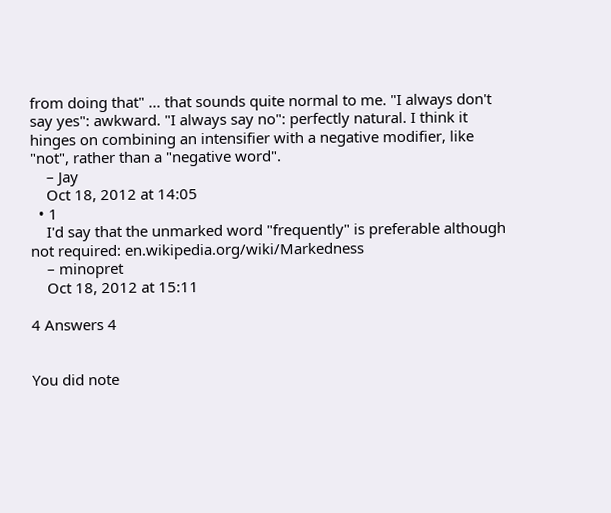from doing that" ... that sounds quite normal to me. "I always don't say yes": awkward. "I always say no": perfectly natural. I think it hinges on combining an intensifier with a negative modifier, like "not", rather than a "negative word".
    – Jay
    Oct 18, 2012 at 14:05
  • 1
    I'd say that the unmarked word "frequently" is preferable although not required: en.wikipedia.org/wiki/Markedness
    – minopret
    Oct 18, 2012 at 15:11

4 Answers 4


You did note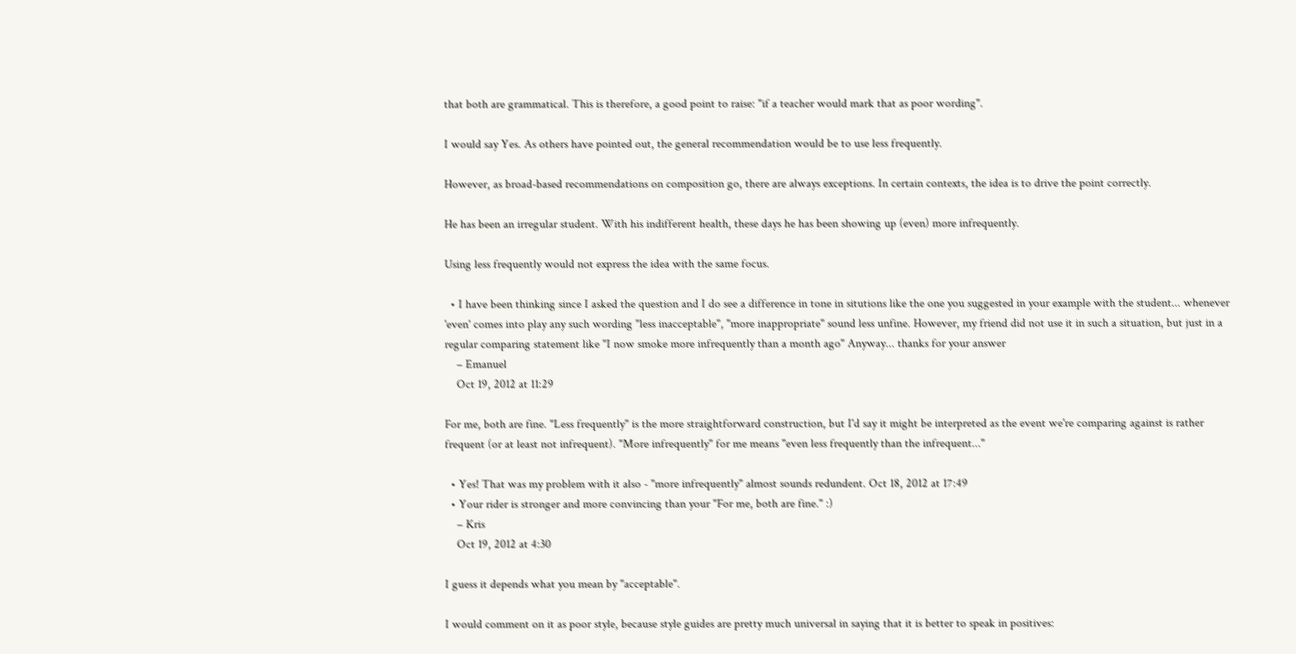that both are grammatical. This is therefore, a good point to raise: "if a teacher would mark that as poor wording".

I would say Yes. As others have pointed out, the general recommendation would be to use less frequently.

However, as broad-based recommendations on composition go, there are always exceptions. In certain contexts, the idea is to drive the point correctly.

He has been an irregular student. With his indifferent health, these days he has been showing up (even) more infrequently.

Using less frequently would not express the idea with the same focus.

  • I have been thinking since I asked the question and I do see a difference in tone in situtions like the one you suggested in your example with the student... whenever 'even' comes into play any such wording "less inacceptable", "more inappropriate" sound less unfine. However, my friend did not use it in such a situation, but just in a regular comparing statement like "I now smoke more infrequently than a month ago" Anyway... thanks for your answer
    – Emanuel
    Oct 19, 2012 at 11:29

For me, both are fine. "Less frequently" is the more straightforward construction, but I'd say it might be interpreted as the event we're comparing against is rather frequent (or at least not infrequent). "More infrequently" for me means "even less frequently than the infrequent..."

  • Yes! That was my problem with it also - "more infrequently" almost sounds redundent. Oct 18, 2012 at 17:49
  • Your rider is stronger and more convincing than your "For me, both are fine." :)
    – Kris
    Oct 19, 2012 at 4:30

I guess it depends what you mean by "acceptable".

I would comment on it as poor style, because style guides are pretty much universal in saying that it is better to speak in positives: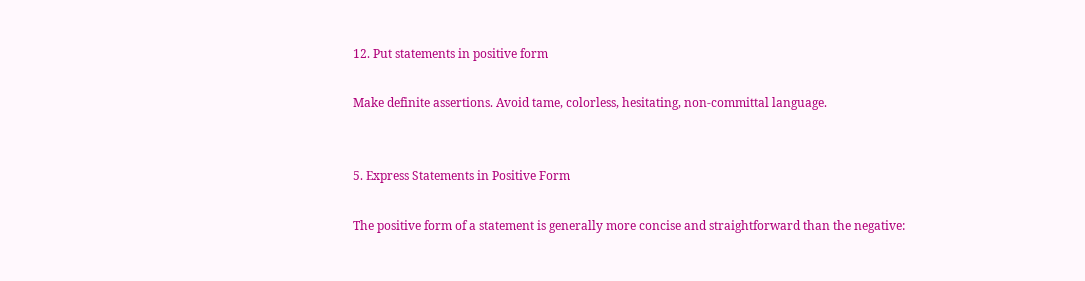12. Put statements in positive form

Make definite assertions. Avoid tame, colorless, hesitating, non-committal language.


5. Express Statements in Positive Form

The positive form of a statement is generally more concise and straightforward than the negative: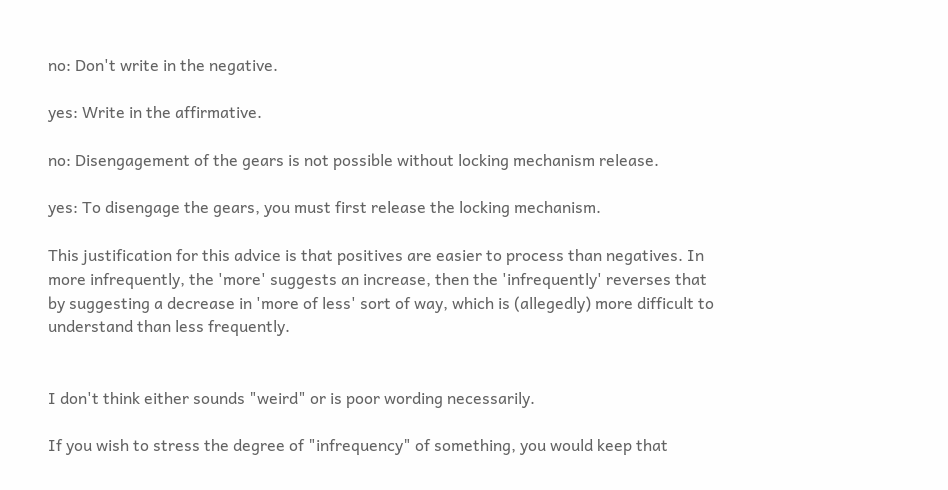no: Don't write in the negative.

yes: Write in the affirmative.

no: Disengagement of the gears is not possible without locking mechanism release.

yes: To disengage the gears, you must first release the locking mechanism.

This justification for this advice is that positives are easier to process than negatives. In more infrequently, the 'more' suggests an increase, then the 'infrequently' reverses that by suggesting a decrease in 'more of less' sort of way, which is (allegedly) more difficult to understand than less frequently.


I don't think either sounds "weird" or is poor wording necessarily.

If you wish to stress the degree of "infrequency" of something, you would keep that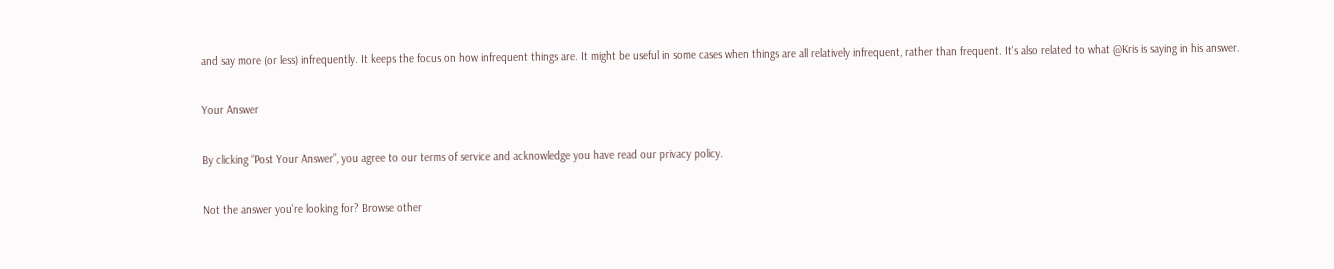and say more (or less) infrequently. It keeps the focus on how infrequent things are. It might be useful in some cases when things are all relatively infrequent, rather than frequent. It's also related to what @Kris is saying in his answer.

Your Answer

By clicking “Post Your Answer”, you agree to our terms of service and acknowledge you have read our privacy policy.

Not the answer you're looking for? Browse other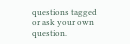questions tagged or ask your own question.